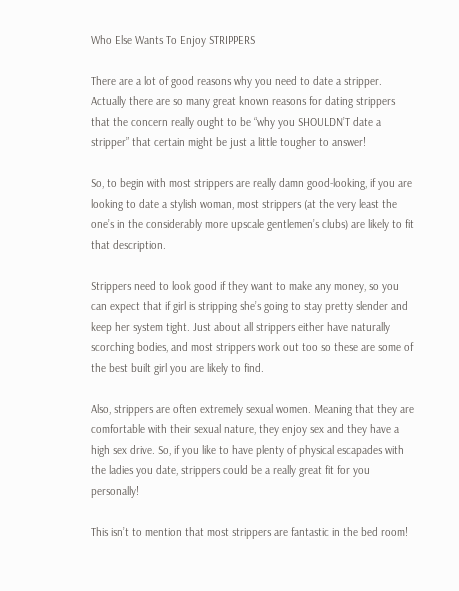Who Else Wants To Enjoy STRIPPERS

There are a lot of good reasons why you need to date a stripper. Actually there are so many great known reasons for dating strippers that the concern really ought to be “why you SHOULDN’T date a stripper” that certain might be just a little tougher to answer!

So, to begin with most strippers are really damn good-looking, if you are looking to date a stylish woman, most strippers (at the very least the one’s in the considerably more upscale gentlemen’s clubs) are likely to fit that description.

Strippers need to look good if they want to make any money, so you can expect that if girl is stripping she’s going to stay pretty slender and keep her system tight. Just about all strippers either have naturally scorching bodies, and most strippers work out too so these are some of the best built girl you are likely to find.

Also, strippers are often extremely sexual women. Meaning that they are comfortable with their sexual nature, they enjoy sex and they have a high sex drive. So, if you like to have plenty of physical escapades with the ladies you date, strippers could be a really great fit for you personally!

This isn’t to mention that most strippers are fantastic in the bed room!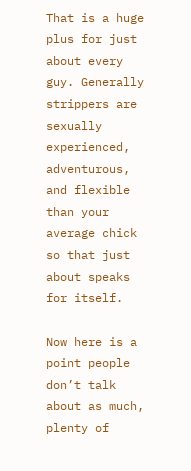That is a huge plus for just about every guy. Generally strippers are sexually experienced, adventurous, and flexible than your average chick so that just about speaks for itself.

Now here is a point people don’t talk about as much, plenty of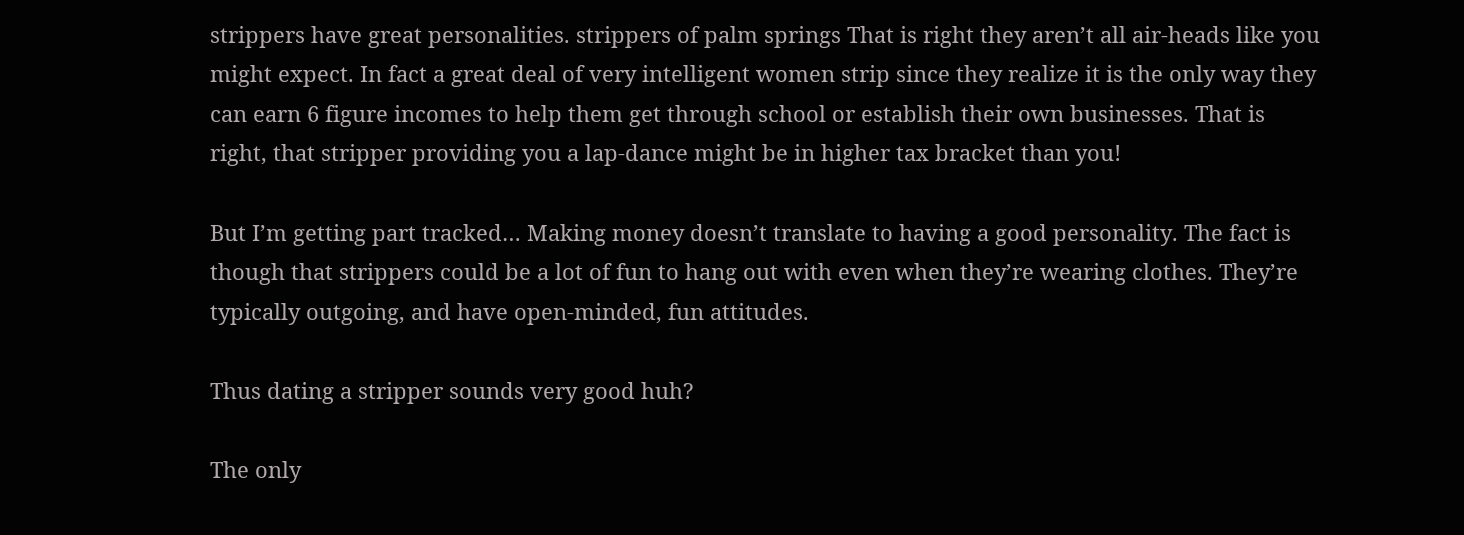strippers have great personalities. strippers of palm springs That is right they aren’t all air-heads like you might expect. In fact a great deal of very intelligent women strip since they realize it is the only way they can earn 6 figure incomes to help them get through school or establish their own businesses. That is right, that stripper providing you a lap-dance might be in higher tax bracket than you!

But I’m getting part tracked… Making money doesn’t translate to having a good personality. The fact is though that strippers could be a lot of fun to hang out with even when they’re wearing clothes. They’re typically outgoing, and have open-minded, fun attitudes.

Thus dating a stripper sounds very good huh?

The only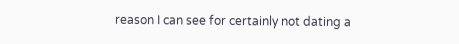reason I can see for certainly not dating a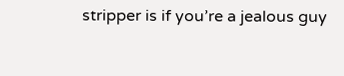stripper is if you’re a jealous guy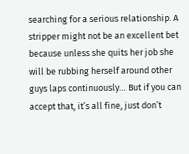searching for a serious relationship. A stripper might not be an excellent bet because unless she quits her job she will be rubbing herself around other guys laps continuously… But if you can accept that, it’s all fine, just don’t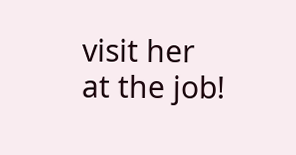visit her at the job!